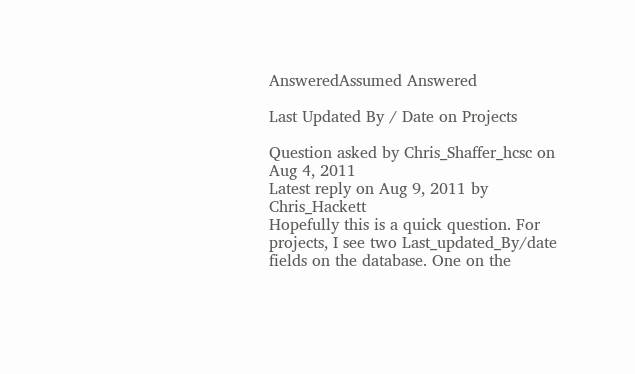AnsweredAssumed Answered

Last Updated By / Date on Projects

Question asked by Chris_Shaffer_hcsc on Aug 4, 2011
Latest reply on Aug 9, 2011 by Chris_Hackett
Hopefully this is a quick question. For projects, I see two Last_updated_By/date fields on the database. One on the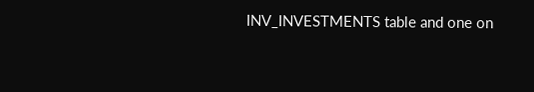INV_INVESTMENTS table and one on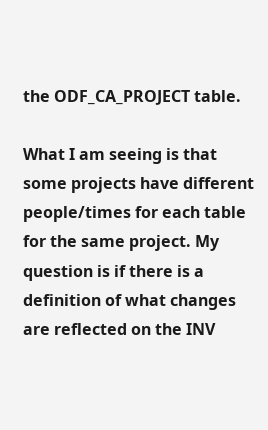the ODF_CA_PROJECT table.

What I am seeing is that some projects have different people/times for each table for the same project. My question is if there is a definition of what changes are reflected on the INV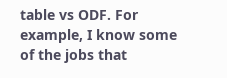table vs ODF. For example, I know some of the jobs that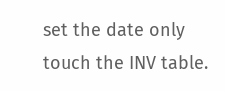set the date only touch the INV table.